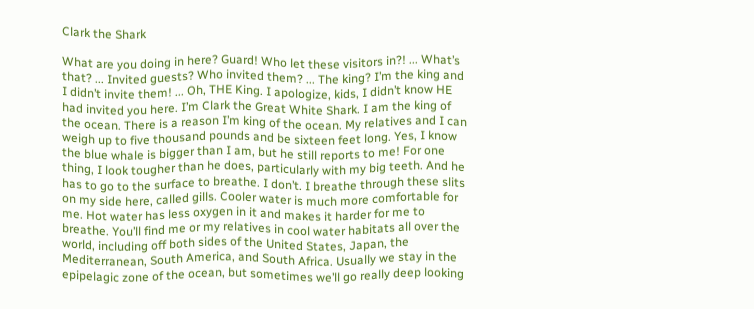Clark the Shark

What are you doing in here? Guard! Who let these visitors in?! ... What’s that? ... Invited guests? Who invited them? ... The king? I’m the king and I didn’t invite them! ... Oh, THE King. I apologize, kids, I didn’t know HE had invited you here. I’m Clark the Great White Shark. I am the king of the ocean. There is a reason I’m king of the ocean. My relatives and I can weigh up to five thousand pounds and be sixteen feet long. Yes, I know the blue whale is bigger than I am, but he still reports to me! For one thing, I look tougher than he does, particularly with my big teeth. And he has to go to the surface to breathe. I don’t. I breathe through these slits on my side here, called gills. Cooler water is much more comfortable for me. Hot water has less oxygen in it and makes it harder for me to breathe. You’ll find me or my relatives in cool water habitats all over the world, including off both sides of the United States, Japan, the Mediterranean, South America, and South Africa. Usually we stay in the epipelagic zone of the ocean, but sometimes we’ll go really deep looking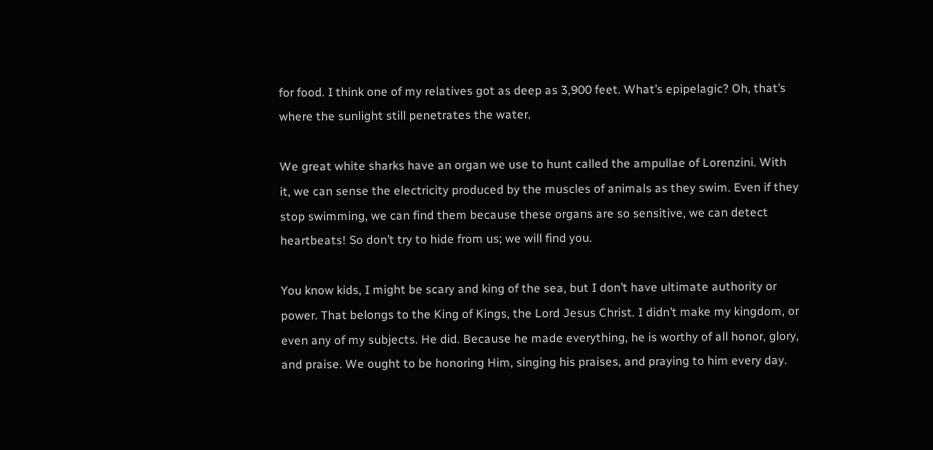for food. I think one of my relatives got as deep as 3,900 feet. What’s epipelagic? Oh, that’s where the sunlight still penetrates the water.

We great white sharks have an organ we use to hunt called the ampullae of Lorenzini. With it, we can sense the electricity produced by the muscles of animals as they swim. Even if they stop swimming, we can find them because these organs are so sensitive, we can detect heartbeats! So don’t try to hide from us; we will find you.

You know kids, I might be scary and king of the sea, but I don’t have ultimate authority or power. That belongs to the King of Kings, the Lord Jesus Christ. I didn’t make my kingdom, or even any of my subjects. He did. Because he made everything, he is worthy of all honor, glory, and praise. We ought to be honoring Him, singing his praises, and praying to him every day.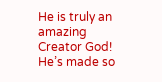He is truly an amazing Creator God! He’s made so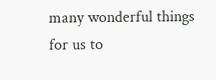many wonderful things for us to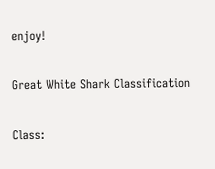enjoy!

Great White Shark Classification

Class: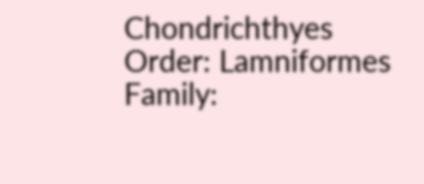Chondrichthyes
Order: Lamniformes
Family: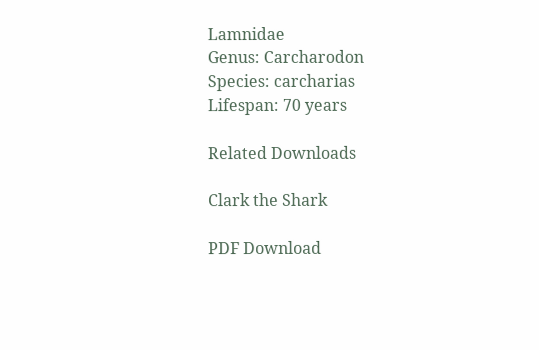Lamnidae
Genus: Carcharodon
Species: carcharias
Lifespan: 70 years

Related Downloads

Clark the Shark

PDF Download